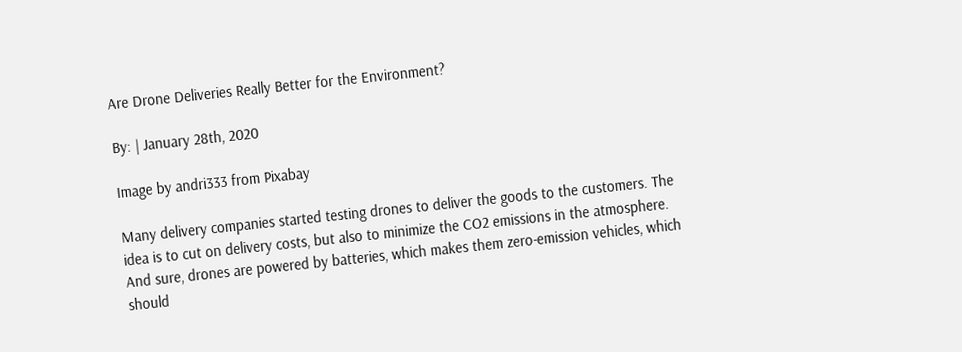Are Drone Deliveries Really Better for the Environment?

By: | January 28th, 2020

Image by andri333 from Pixabay

Many delivery companies started testing drones to deliver the goods to the customers. The idea is to cut on delivery costs, but also to minimize the CO2 emissions in the atmosphere. And sure, drones are powered by batteries, which makes them zero-emission vehicles, which should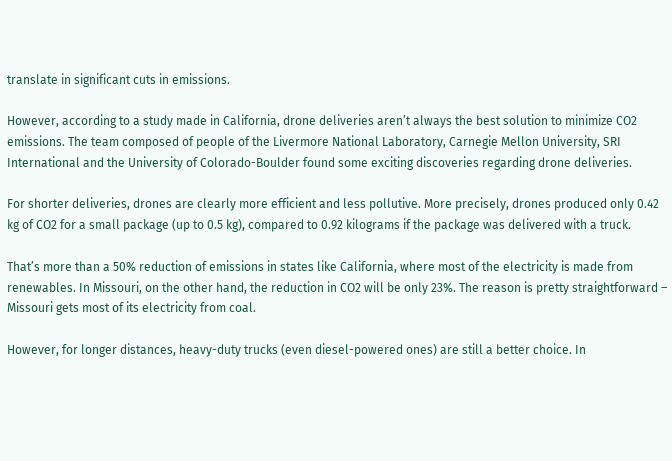translate in significant cuts in emissions.

However, according to a study made in California, drone deliveries aren’t always the best solution to minimize CO2 emissions. The team composed of people of the Livermore National Laboratory, Carnegie Mellon University, SRI International and the University of Colorado-Boulder found some exciting discoveries regarding drone deliveries.

For shorter deliveries, drones are clearly more efficient and less pollutive. More precisely, drones produced only 0.42 kg of CO2 for a small package (up to 0.5 kg), compared to 0.92 kilograms if the package was delivered with a truck.

That’s more than a 50% reduction of emissions in states like California, where most of the electricity is made from renewables. In Missouri, on the other hand, the reduction in CO2 will be only 23%. The reason is pretty straightforward – Missouri gets most of its electricity from coal.

However, for longer distances, heavy-duty trucks (even diesel-powered ones) are still a better choice. In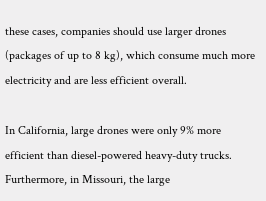these cases, companies should use larger drones (packages of up to 8 kg), which consume much more electricity and are less efficient overall.

In California, large drones were only 9% more efficient than diesel-powered heavy-duty trucks. Furthermore, in Missouri, the large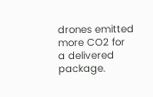drones emitted more CO2 for a delivered package.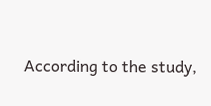According to the study,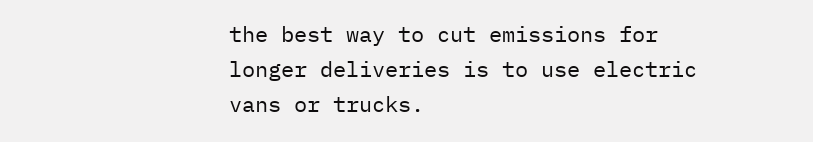the best way to cut emissions for longer deliveries is to use electric vans or trucks.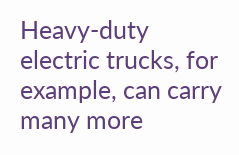Heavy-duty electric trucks, for example, can carry many more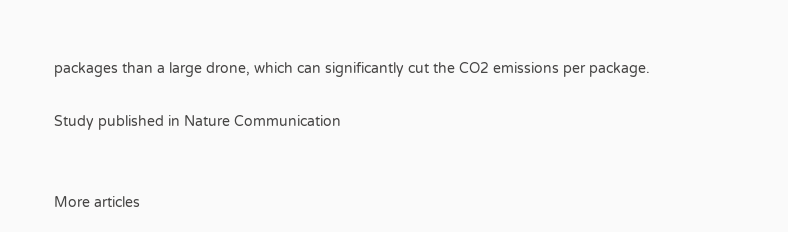packages than a large drone, which can significantly cut the CO2 emissions per package.

Study published in Nature Communication


More articles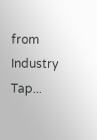from Industry Tap...